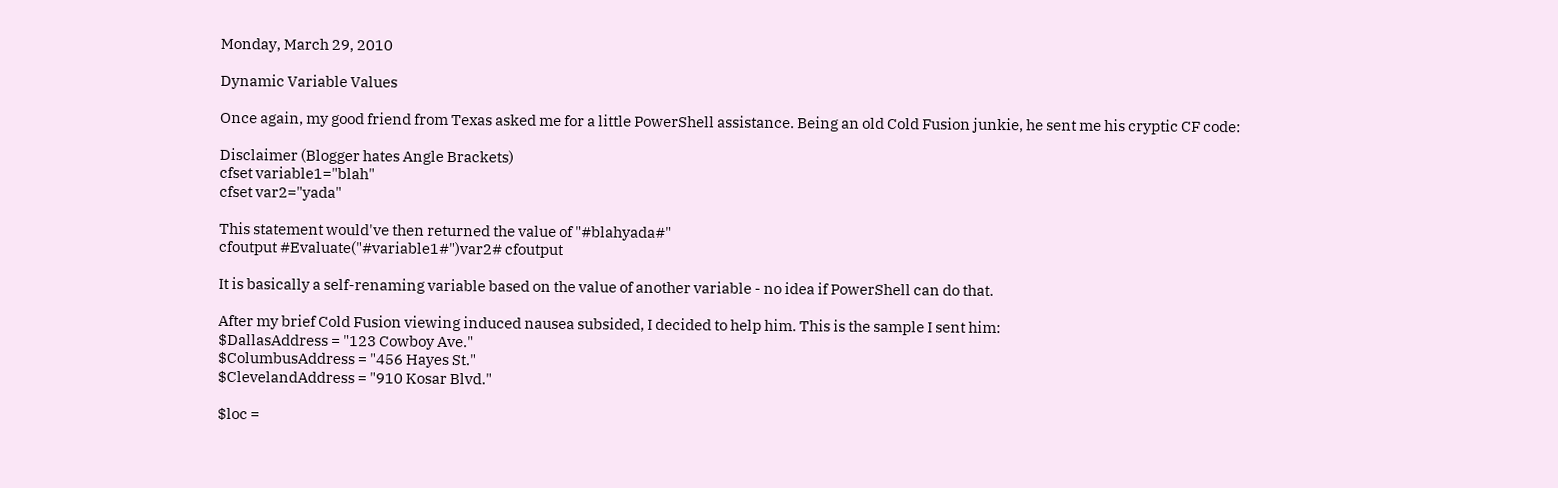Monday, March 29, 2010

Dynamic Variable Values

Once again, my good friend from Texas asked me for a little PowerShell assistance. Being an old Cold Fusion junkie, he sent me his cryptic CF code:

Disclaimer (Blogger hates Angle Brackets)
cfset variable1="blah"
cfset var2="yada"

This statement would've then returned the value of "#blahyada#"
cfoutput #Evaluate("#variable1#")var2# cfoutput

It is basically a self-renaming variable based on the value of another variable - no idea if PowerShell can do that.

After my brief Cold Fusion viewing induced nausea subsided, I decided to help him. This is the sample I sent him:
$DallasAddress = "123 Cowboy Ave."
$ColumbusAddress = "456 Hayes St."
$ClevelandAddress = "910 Kosar Blvd."

$loc =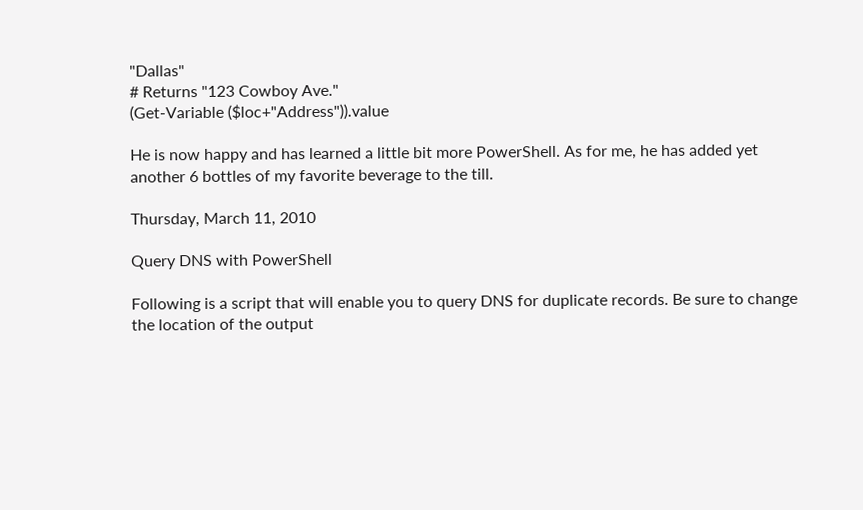"Dallas"
# Returns "123 Cowboy Ave."
(Get-Variable ($loc+"Address")).value

He is now happy and has learned a little bit more PowerShell. As for me, he has added yet another 6 bottles of my favorite beverage to the till.

Thursday, March 11, 2010

Query DNS with PowerShell

Following is a script that will enable you to query DNS for duplicate records. Be sure to change the location of the output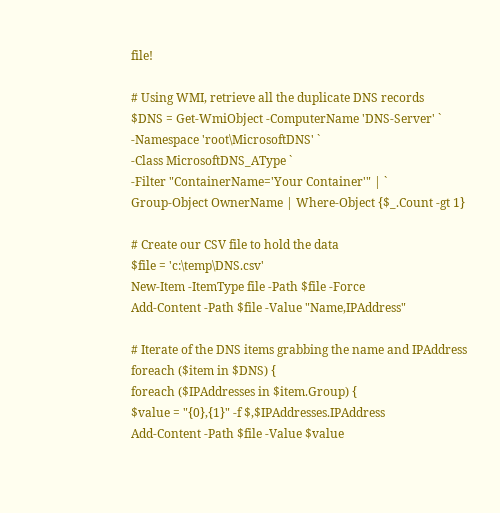file!

# Using WMI, retrieve all the duplicate DNS records
$DNS = Get-WmiObject -ComputerName 'DNS-Server' `
-Namespace 'root\MicrosoftDNS' `
-Class MicrosoftDNS_AType `
-Filter "ContainerName='Your Container'" | `
Group-Object OwnerName | Where-Object {$_.Count -gt 1}

# Create our CSV file to hold the data
$file = 'c:\temp\DNS.csv'
New-Item -ItemType file -Path $file -Force
Add-Content -Path $file -Value "Name,IPAddress"

# Iterate of the DNS items grabbing the name and IPAddress
foreach ($item in $DNS) {
foreach ($IPAddresses in $item.Group) {
$value = "{0},{1}" -f $,$IPAddresses.IPAddress
Add-Content -Path $file -Value $value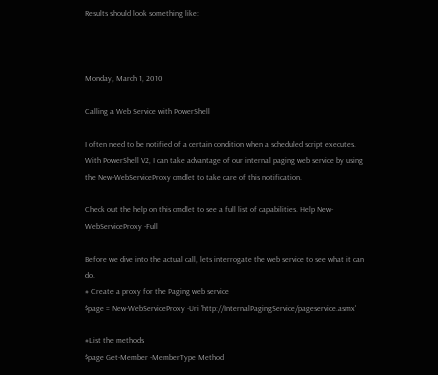Results should look something like:



Monday, March 1, 2010

Calling a Web Service with PowerShell

I often need to be notified of a certain condition when a scheduled script executes.
With PowerShell V2, I can take advantage of our internal paging web service by using the New-WebServiceProxy cmdlet to take care of this notification.

Check out the help on this cmdlet to see a full list of capabilities. Help New-WebServiceProxy -Full

Before we dive into the actual call, lets interrogate the web service to see what it can do.
# Create a proxy for the Paging web service
$page = New-WebServiceProxy -Uri 'http://InternalPagingService/pageservice.asmx'

#List the methods
$page Get-Member -MemberType Method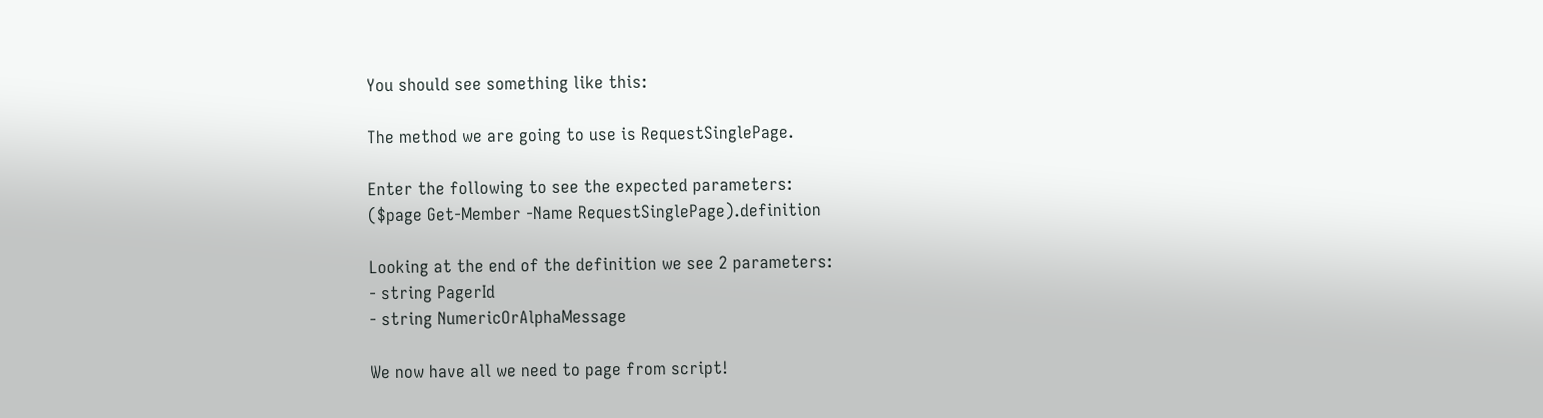You should see something like this:

The method we are going to use is RequestSinglePage.

Enter the following to see the expected parameters:
($page Get-Member -Name RequestSinglePage).definition

Looking at the end of the definition we see 2 parameters:
- string PagerId
- string NumericOrAlphaMessage

We now have all we need to page from script!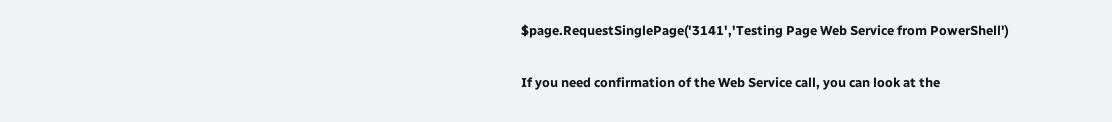$page.RequestSinglePage('3141','Testing Page Web Service from PowerShell')

If you need confirmation of the Web Service call, you can look at the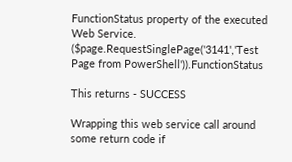FunctionStatus property of the executed Web Service.
($page.RequestSinglePage('3141','Test Page from PowerShell')).FunctionStatus

This returns - SUCCESS

Wrapping this web service call around some return code if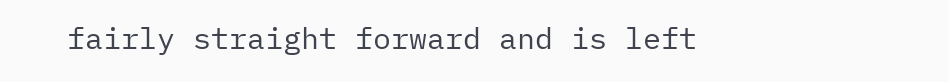fairly straight forward and is left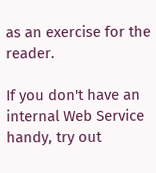as an exercise for the reader.

If you don't have an internal Web Service handy, try out